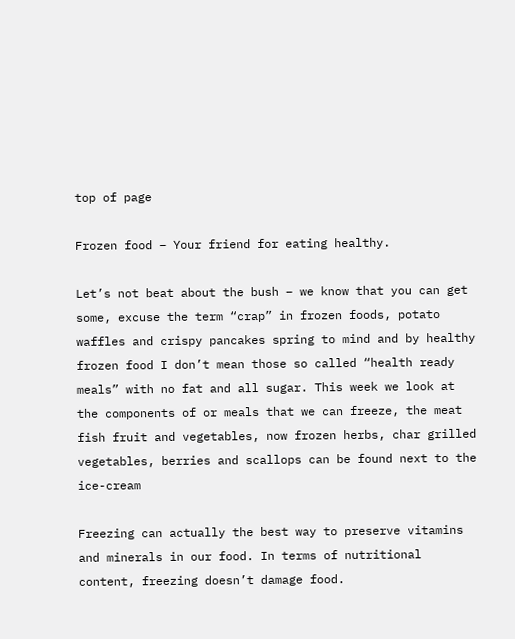top of page

Frozen food – Your friend for eating healthy.

Let’s not beat about the bush – we know that you can get some, excuse the term “crap” in frozen foods, potato waffles and crispy pancakes spring to mind and by healthy frozen food I don’t mean those so called “health ready meals” with no fat and all sugar. This week we look at the components of or meals that we can freeze, the meat fish fruit and vegetables, now frozen herbs, char grilled vegetables, berries and scallops can be found next to the ice-cream

Freezing can actually the best way to preserve vitamins and minerals in our food. In terms of nutritional content, freezing doesn’t damage food.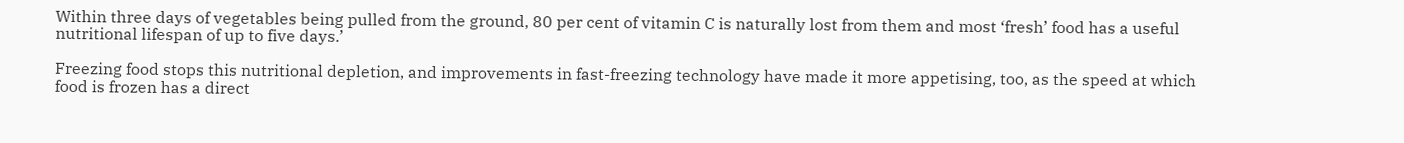Within three days of vegetables being pulled from the ground, 80 per cent of vitamin C is naturally lost from them and most ‘fresh’ food has a useful nutritional lifespan of up to five days.’

Freezing food stops this nutritional depletion, and improvements in fast-freezing technology have made it more appetising, too, as the speed at which food is frozen has a direct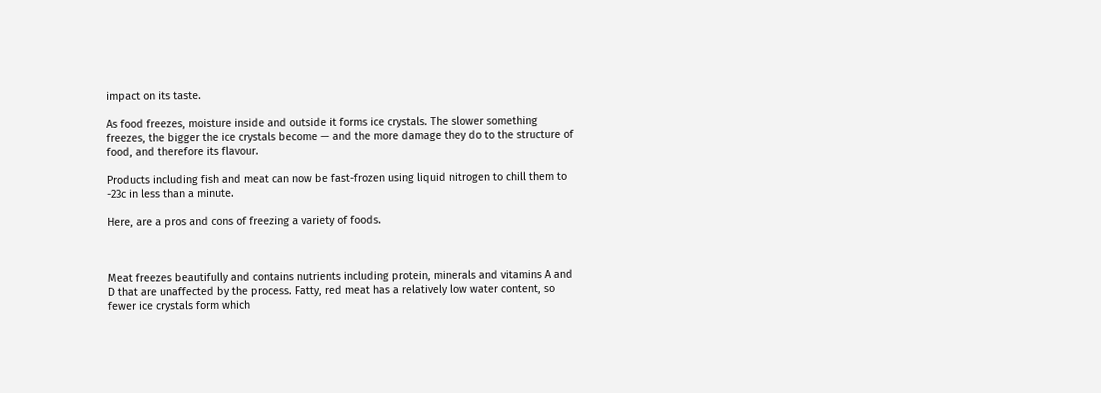impact on its taste.

As food freezes, moisture inside and outside it forms ice crystals. The slower something freezes, the bigger the ice crystals become — and the more damage they do to the structure of food, and therefore its flavour.

Products including fish and meat can now be fast-frozen using liquid nitrogen to chill them to -23c in less than a minute.

Here, are a pros and cons of freezing a variety of foods.



Meat freezes beautifully and contains nutrients including protein, minerals and vitamins A and D that are unaffected by the process. Fatty, red meat has a relatively low water content, so fewer ice crystals form which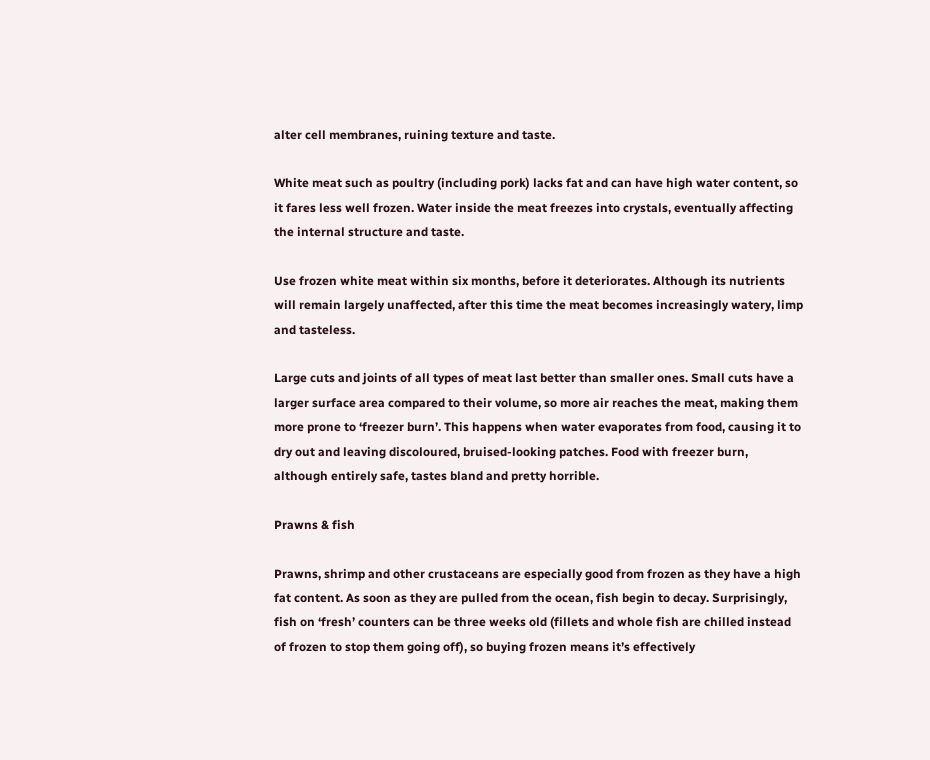alter cell membranes, ruining texture and taste.

White meat such as poultry (including pork) lacks fat and can have high water content, so it fares less well frozen. Water inside the meat freezes into crystals, eventually affecting the internal structure and taste.

Use frozen white meat within six months, before it deteriorates. Although its nutrients will remain largely unaffected, after this time the meat becomes increasingly watery, limp and tasteless.

Large cuts and joints of all types of meat last better than smaller ones. Small cuts have a larger surface area compared to their volume, so more air reaches the meat, making them more prone to ‘freezer burn’. This happens when water evaporates from food, causing it to dry out and leaving discoloured, bruised-looking patches. Food with freezer burn, although entirely safe, tastes bland and pretty horrible.

Prawns & fish

Prawns, shrimp and other crustaceans are especially good from frozen as they have a high fat content. As soon as they are pulled from the ocean, fish begin to decay. Surprisingly, fish on ‘fresh’ counters can be three weeks old (fillets and whole fish are chilled instead of frozen to stop them going off), so buying frozen means it’s effectively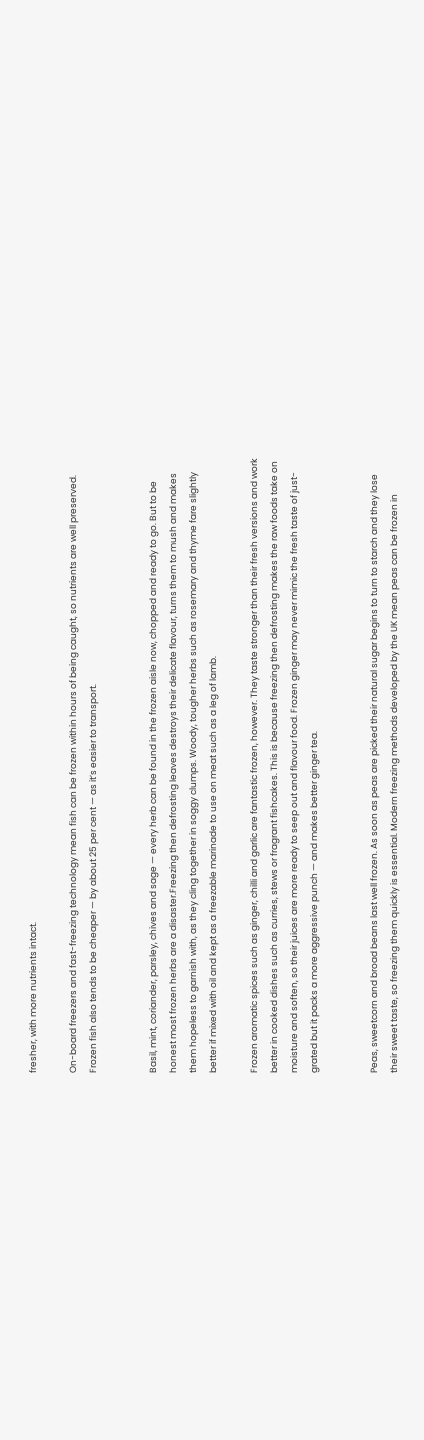fresher, with more nutrients intact.

On-board freezers and fast-freezing technology mean fish can be frozen within hours of being caught, so nutrients are well preserved. Frozen fish also tends to be cheaper — by about 25 per cent — as it’s easier to transport.


Basil, mint, coriander, parsley, chives and sage — every herb can be found in the frozen aisle now, chopped and ready to go. But to be honest most frozen herbs are a disaster.Freezing then defrosting leaves destroys their delicate flavour, turns them to mush and makes them hopeless to garnish with, as they cling together in soggy clumps. Woody, tougher herbs such as rosemary and thyme fare slightly better if mixed with oil and kept as a freezable marinade to use on meat such as a leg of lamb.

Frozen aromatic spices such as ginger, chilli and garlic are fantastic frozen, however. They taste stronger than their fresh versions and work better in cooked dishes such as curries, stews or fragrant fishcakes. This is because freezing then defrosting makes the raw foods take on moisture and soften, so their juices are more ready to seep out and flavour food. Frozen ginger may never mimic the fresh taste of just-grated but it packs a more aggressive punch — and makes better ginger tea.


Peas, sweetcorn and broad beans last well frozen. As soon as peas are picked their natural sugar begins to turn to starch and they lose their sweet taste, so freezing them quickly is essential. Modern freezing methods developed by the UK mean peas can be frozen in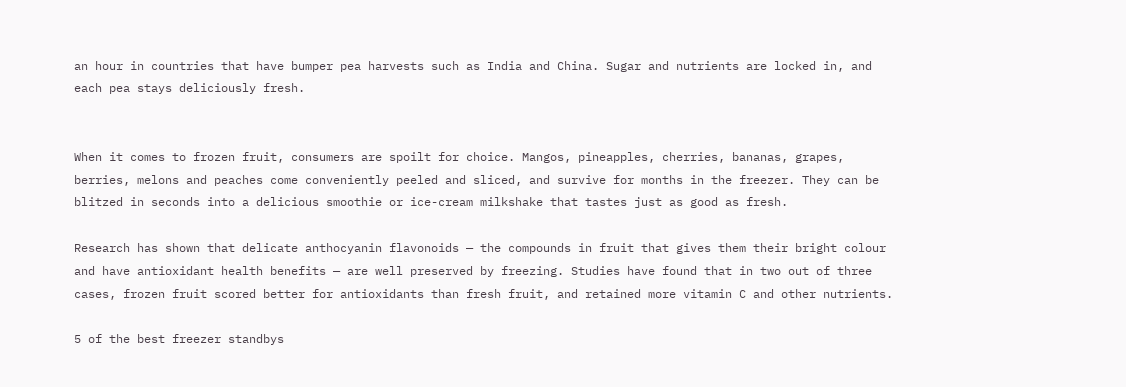an hour in countries that have bumper pea harvests such as India and China. Sugar and nutrients are locked in, and each pea stays deliciously fresh.


When it comes to frozen fruit, consumers are spoilt for choice. Mangos, pineapples, cherries, bananas, grapes, berries, melons and peaches come conveniently peeled and sliced, and survive for months in the freezer. They can be blitzed in seconds into a delicious smoothie or ice-cream milkshake that tastes just as good as fresh.

Research has shown that delicate anthocyanin flavonoids — the compounds in fruit that gives them their bright colour and have antioxidant health benefits — are well preserved by freezing. Studies have found that in two out of three cases, frozen fruit scored better for antioxidants than fresh fruit, and retained more vitamin C and other nutrients.

5 of the best freezer standbys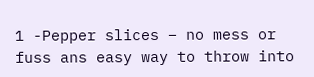1 -Pepper slices – no mess or fuss ans easy way to throw into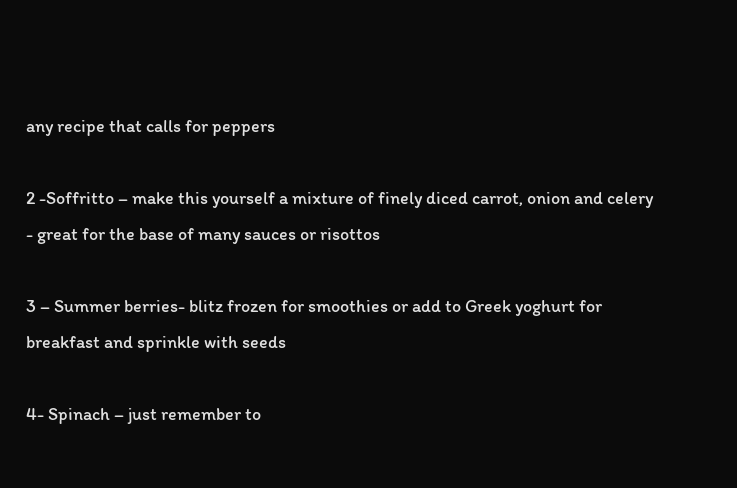any recipe that calls for peppers

2 -Soffritto – make this yourself a mixture of finely diced carrot, onion and celery - great for the base of many sauces or risottos

3 – Summer berries- blitz frozen for smoothies or add to Greek yoghurt for breakfast and sprinkle with seeds

4- Spinach – just remember to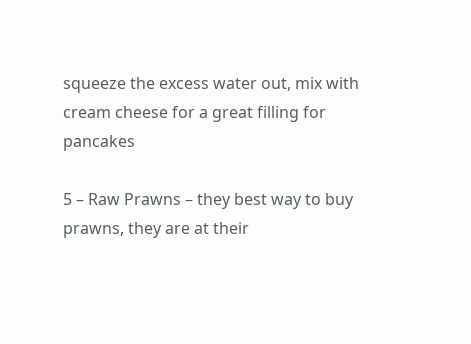squeeze the excess water out, mix with cream cheese for a great filling for pancakes

5 – Raw Prawns – they best way to buy prawns, they are at their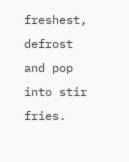freshest, defrost and pop into stir fries.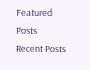Featured Posts
Recent Posts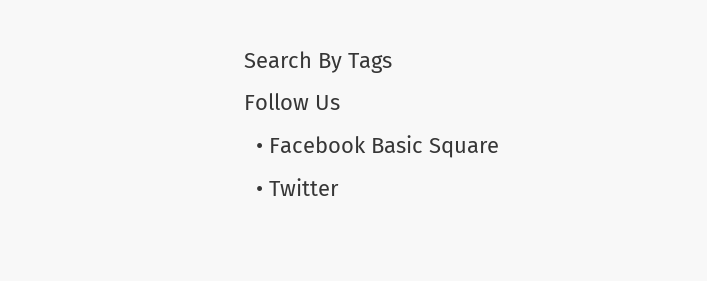Search By Tags
Follow Us
  • Facebook Basic Square
  • Twitter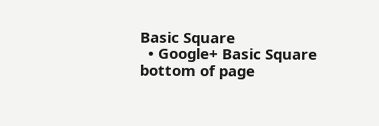Basic Square
  • Google+ Basic Square
bottom of page